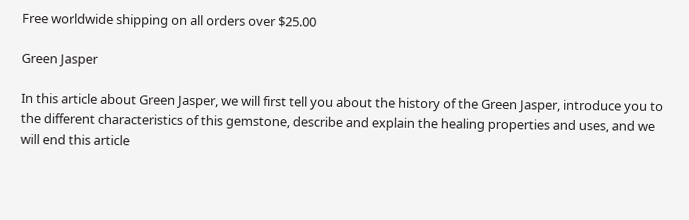Free worldwide shipping on all orders over $25.00

Green Jasper

In this article about Green Jasper, we will first tell you about the history of the Green Jasper, introduce you to the different characteristics of this gemstone, describe and explain the healing properties and uses, and we will end this article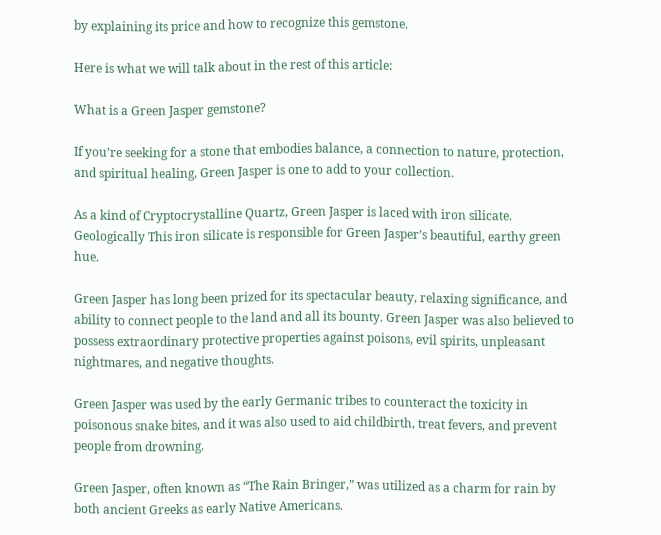by explaining its price and how to recognize this gemstone.

Here is what we will talk about in the rest of this article:

What is a Green Jasper gemstone?

If you’re seeking for a stone that embodies balance, a connection to nature, protection, and spiritual healing, Green Jasper is one to add to your collection.

As a kind of Cryptocrystalline Quartz, Green Jasper is laced with iron silicate. Geologically This iron silicate is responsible for Green Jasper’s beautiful, earthy green hue.

Green Jasper has long been prized for its spectacular beauty, relaxing significance, and ability to connect people to the land and all its bounty. Green Jasper was also believed to possess extraordinary protective properties against poisons, evil spirits, unpleasant nightmares, and negative thoughts.

Green Jasper was used by the early Germanic tribes to counteract the toxicity in poisonous snake bites, and it was also used to aid childbirth, treat fevers, and prevent people from drowning.

Green Jasper, often known as “The Rain Bringer,” was utilized as a charm for rain by both ancient Greeks as early Native Americans.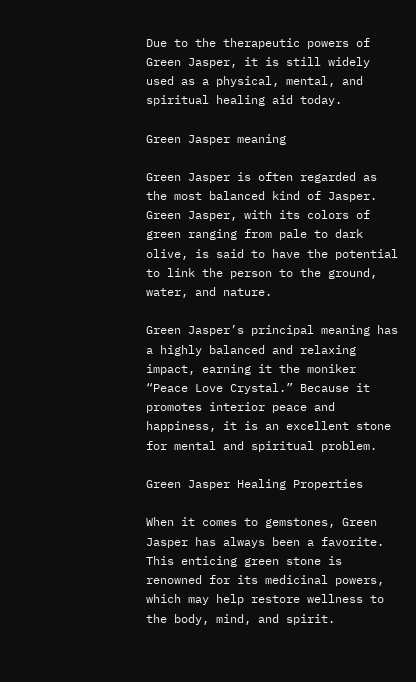Due to the therapeutic powers of Green Jasper, it is still widely used as a physical, mental, and spiritual healing aid today.

Green Jasper meaning

Green Jasper is often regarded as the most balanced kind of Jasper. Green Jasper, with its colors of green ranging from pale to dark olive, is said to have the potential to link the person to the ground, water, and nature.

Green Jasper’s principal meaning has a highly balanced and relaxing impact, earning it the moniker “Peace Love Crystal.” Because it promotes interior peace and happiness, it is an excellent stone for mental and spiritual problem.

Green Jasper Healing Properties

When it comes to gemstones, Green Jasper has always been a favorite. This enticing green stone is renowned for its medicinal powers, which may help restore wellness to the body, mind, and spirit.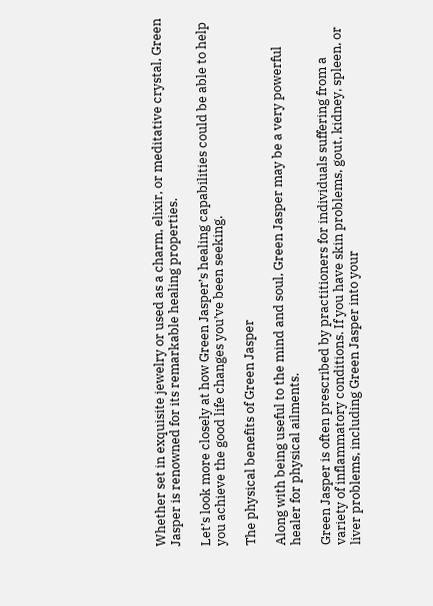Whether set in exquisite jewelry or used as a charm, elixir, or meditative crystal, Green Jasper is renowned for its remarkable healing properties.

Let’s look more closely at how Green Jasper’s healing capabilities could be able to help you achieve the good life changes you’ve been seeking.

The physical benefits of Green Jasper

Along with being useful to the mind and soul, Green Jasper may be a very powerful healer for physical ailments.

Green Jasper is often prescribed by practitioners for individuals suffering from a variety of inflammatory conditions. If you have skin problems, gout, kidney, spleen, or liver problems, including Green Jasper into your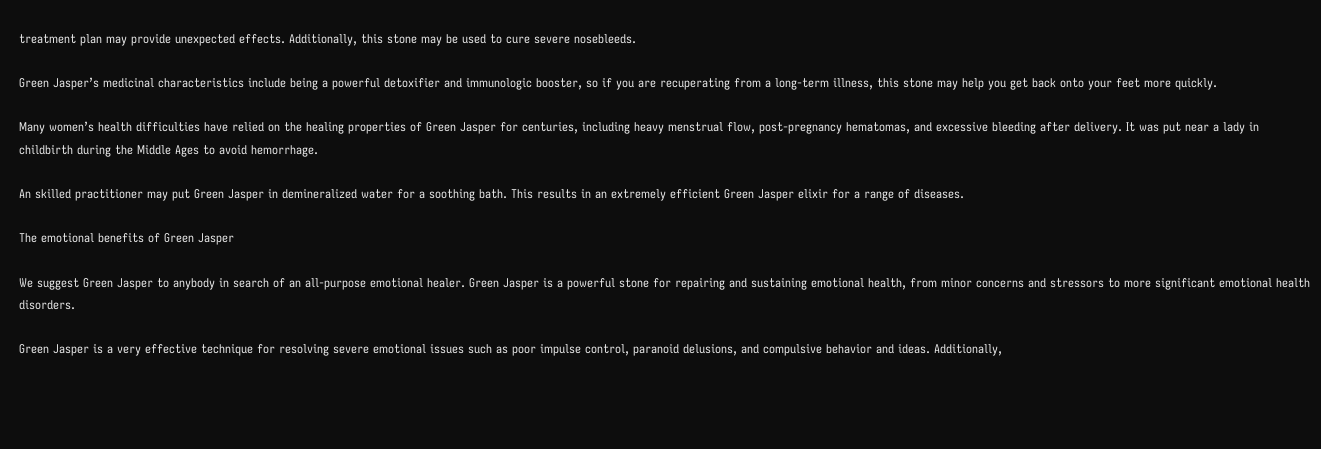treatment plan may provide unexpected effects. Additionally, this stone may be used to cure severe nosebleeds.

Green Jasper’s medicinal characteristics include being a powerful detoxifier and immunologic booster, so if you are recuperating from a long-term illness, this stone may help you get back onto your feet more quickly.

Many women’s health difficulties have relied on the healing properties of Green Jasper for centuries, including heavy menstrual flow, post-pregnancy hematomas, and excessive bleeding after delivery. It was put near a lady in childbirth during the Middle Ages to avoid hemorrhage.

An skilled practitioner may put Green Jasper in demineralized water for a soothing bath. This results in an extremely efficient Green Jasper elixir for a range of diseases.

The emotional benefits of Green Jasper

We suggest Green Jasper to anybody in search of an all-purpose emotional healer. Green Jasper is a powerful stone for repairing and sustaining emotional health, from minor concerns and stressors to more significant emotional health disorders.

Green Jasper is a very effective technique for resolving severe emotional issues such as poor impulse control, paranoid delusions, and compulsive behavior and ideas. Additionally,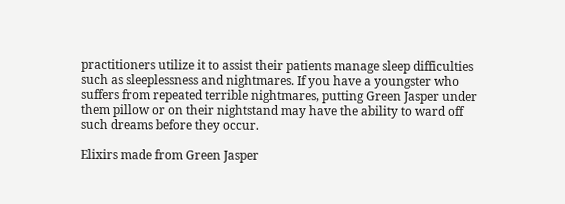practitioners utilize it to assist their patients manage sleep difficulties such as sleeplessness and nightmares. If you have a youngster who suffers from repeated terrible nightmares, putting Green Jasper under them pillow or on their nightstand may have the ability to ward off such dreams before they occur.

Elixirs made from Green Jasper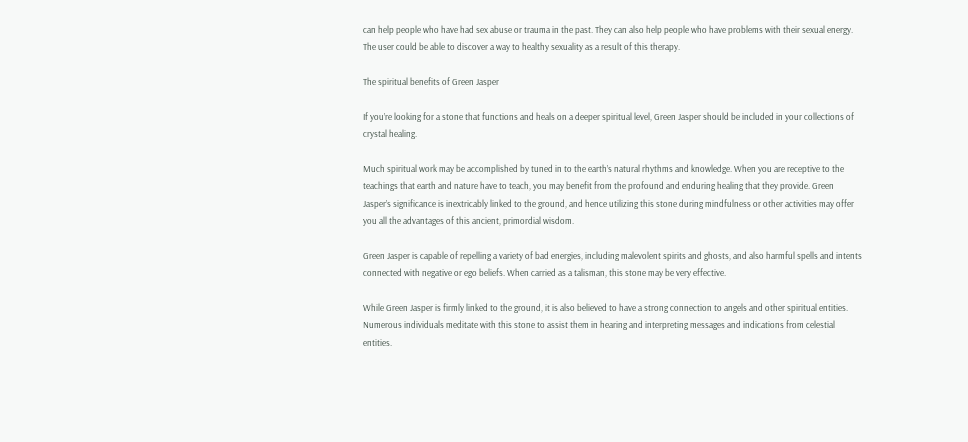can help people who have had sex abuse or trauma in the past. They can also help people who have problems with their sexual energy. The user could be able to discover a way to healthy sexuality as a result of this therapy.

The spiritual benefits of Green Jasper

If you’re looking for a stone that functions and heals on a deeper spiritual level, Green Jasper should be included in your collections of crystal healing.

Much spiritual work may be accomplished by tuned in to the earth’s natural rhythms and knowledge. When you are receptive to the teachings that earth and nature have to teach, you may benefit from the profound and enduring healing that they provide. Green Jasper’s significance is inextricably linked to the ground, and hence utilizing this stone during mindfulness or other activities may offer you all the advantages of this ancient, primordial wisdom.

Green Jasper is capable of repelling a variety of bad energies, including malevolent spirits and ghosts, and also harmful spells and intents connected with negative or ego beliefs. When carried as a talisman, this stone may be very effective.

While Green Jasper is firmly linked to the ground, it is also believed to have a strong connection to angels and other spiritual entities. Numerous individuals meditate with this stone to assist them in hearing and interpreting messages and indications from celestial entities.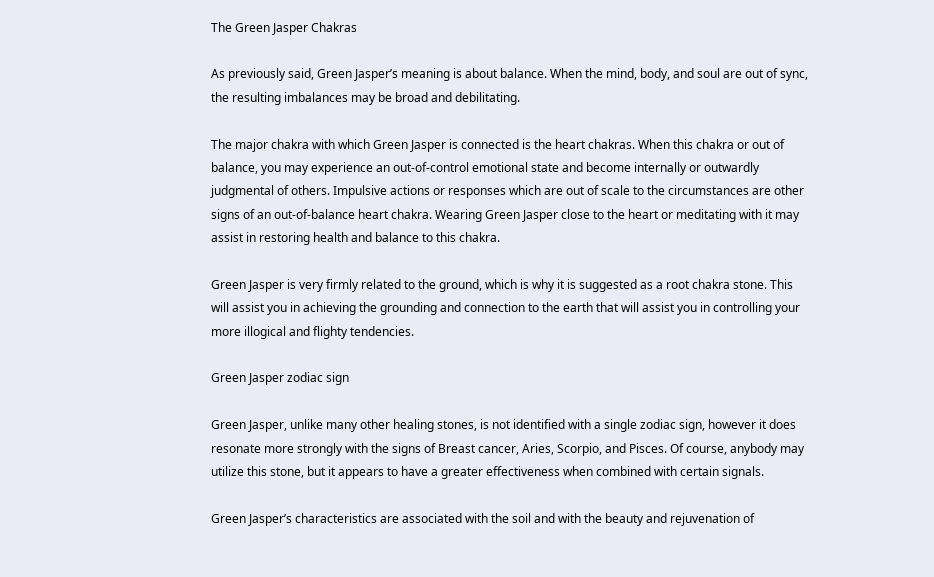The Green Jasper Chakras

As previously said, Green Jasper’s meaning is about balance. When the mind, body, and soul are out of sync, the resulting imbalances may be broad and debilitating.

The major chakra with which Green Jasper is connected is the heart chakras. When this chakra or out of balance, you may experience an out-of-control emotional state and become internally or outwardly judgmental of others. Impulsive actions or responses which are out of scale to the circumstances are other signs of an out-of-balance heart chakra. Wearing Green Jasper close to the heart or meditating with it may assist in restoring health and balance to this chakra.

Green Jasper is very firmly related to the ground, which is why it is suggested as a root chakra stone. This will assist you in achieving the grounding and connection to the earth that will assist you in controlling your more illogical and flighty tendencies.

Green Jasper zodiac sign

Green Jasper, unlike many other healing stones, is not identified with a single zodiac sign, however it does resonate more strongly with the signs of Breast cancer, Aries, Scorpio, and Pisces. Of course, anybody may utilize this stone, but it appears to have a greater effectiveness when combined with certain signals.

Green Jasper’s characteristics are associated with the soil and with the beauty and rejuvenation of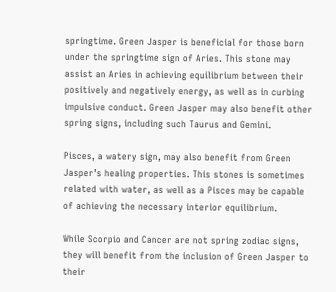springtime. Green Jasper is beneficial for those born under the springtime sign of Aries. This stone may assist an Aries in achieving equilibrium between their positively and negatively energy, as well as in curbing impulsive conduct. Green Jasper may also benefit other spring signs, including such Taurus and Gemini.

Pisces, a watery sign, may also benefit from Green Jasper’s healing properties. This stones is sometimes related with water, as well as a Pisces may be capable of achieving the necessary interior equilibrium.

While Scorpio and Cancer are not spring zodiac signs, they will benefit from the inclusion of Green Jasper to their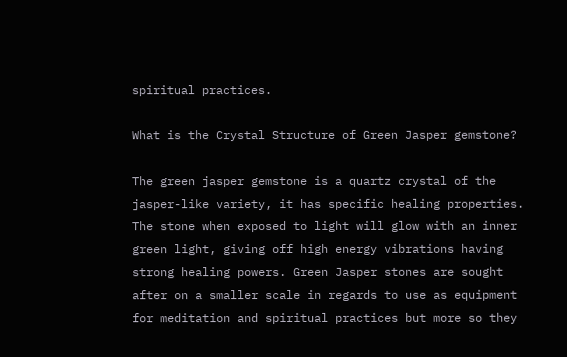spiritual practices.

What is the Crystal Structure of Green Jasper gemstone?

The green jasper gemstone is a quartz crystal of the jasper-like variety, it has specific healing properties. The stone when exposed to light will glow with an inner green light, giving off high energy vibrations having strong healing powers. Green Jasper stones are sought after on a smaller scale in regards to use as equipment for meditation and spiritual practices but more so they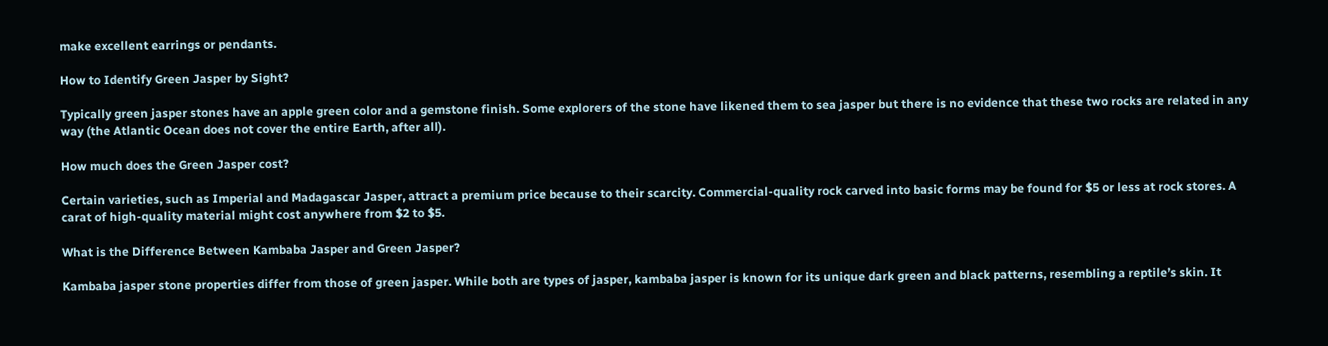make excellent earrings or pendants.

How to Identify Green Jasper by Sight?

Typically green jasper stones have an apple green color and a gemstone finish. Some explorers of the stone have likened them to sea jasper but there is no evidence that these two rocks are related in any way (the Atlantic Ocean does not cover the entire Earth, after all).

How much does the Green Jasper cost?

Certain varieties, such as Imperial and Madagascar Jasper, attract a premium price because to their scarcity. Commercial-quality rock carved into basic forms may be found for $5 or less at rock stores. A carat of high-quality material might cost anywhere from $2 to $5.

What is the Difference Between Kambaba Jasper and Green Jasper?

Kambaba jasper stone properties differ from those of green jasper. While both are types of jasper, kambaba jasper is known for its unique dark green and black patterns, resembling a reptile’s skin. It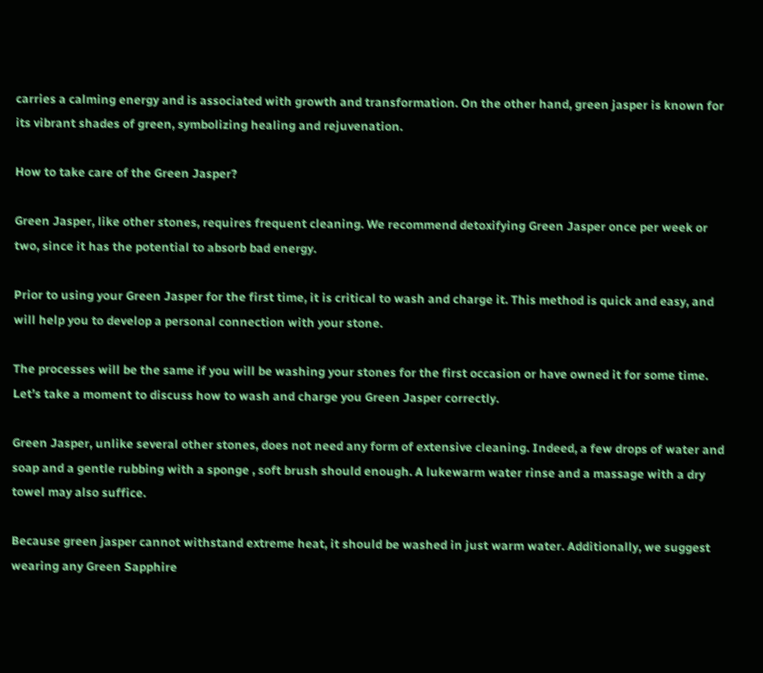carries a calming energy and is associated with growth and transformation. On the other hand, green jasper is known for its vibrant shades of green, symbolizing healing and rejuvenation.

How to take care of the Green Jasper?

Green Jasper, like other stones, requires frequent cleaning. We recommend detoxifying Green Jasper once per week or two, since it has the potential to absorb bad energy.

Prior to using your Green Jasper for the first time, it is critical to wash and charge it. This method is quick and easy, and will help you to develop a personal connection with your stone.

The processes will be the same if you will be washing your stones for the first occasion or have owned it for some time. Let’s take a moment to discuss how to wash and charge you Green Jasper correctly.

Green Jasper, unlike several other stones, does not need any form of extensive cleaning. Indeed, a few drops of water and soap and a gentle rubbing with a sponge , soft brush should enough. A lukewarm water rinse and a massage with a dry towel may also suffice.

Because green jasper cannot withstand extreme heat, it should be washed in just warm water. Additionally, we suggest wearing any Green Sapphire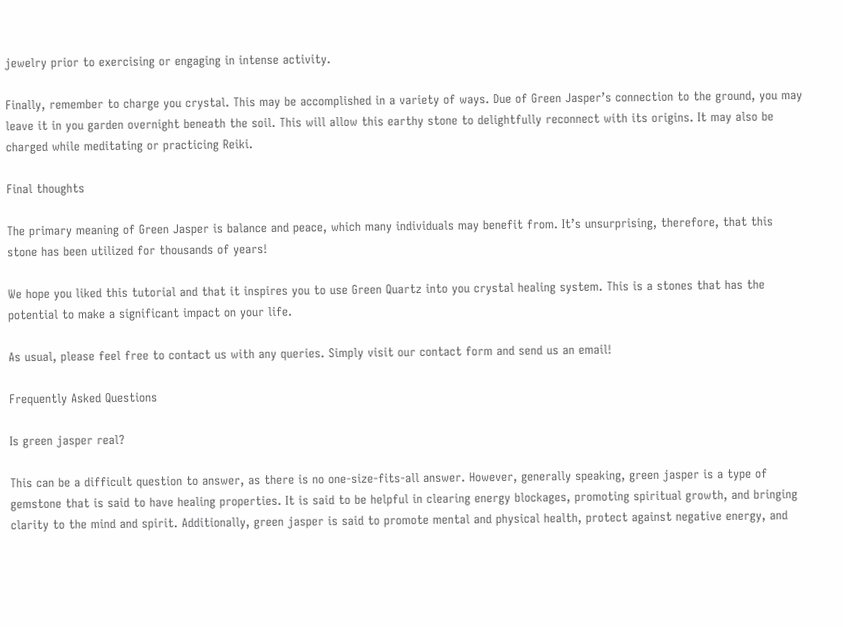jewelry prior to exercising or engaging in intense activity.

Finally, remember to charge you crystal. This may be accomplished in a variety of ways. Due of Green Jasper’s connection to the ground, you may leave it in you garden overnight beneath the soil. This will allow this earthy stone to delightfully reconnect with its origins. It may also be charged while meditating or practicing Reiki.

Final thoughts

The primary meaning of Green Jasper is balance and peace, which many individuals may benefit from. It’s unsurprising, therefore, that this stone has been utilized for thousands of years!

We hope you liked this tutorial and that it inspires you to use Green Quartz into you crystal healing system. This is a stones that has the potential to make a significant impact on your life.

As usual, please feel free to contact us with any queries. Simply visit our contact form and send us an email!

Frequently Asked Questions

Is green jasper real?

This can be a difficult question to answer, as there is no one-size-fits-all answer. However, generally speaking, green jasper is a type of gemstone that is said to have healing properties. It is said to be helpful in clearing energy blockages, promoting spiritual growth, and bringing clarity to the mind and spirit. Additionally, green jasper is said to promote mental and physical health, protect against negative energy, and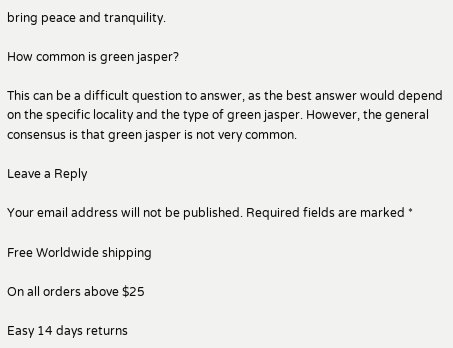bring peace and tranquility.

How common is green jasper?

This can be a difficult question to answer, as the best answer would depend on the specific locality and the type of green jasper. However, the general consensus is that green jasper is not very common.

Leave a Reply

Your email address will not be published. Required fields are marked *

Free Worldwide shipping

On all orders above $25

Easy 14 days returns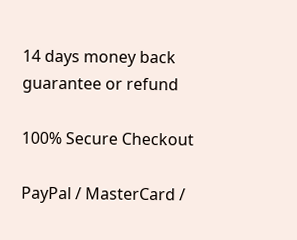14 days money back guarantee or refund

100% Secure Checkout

PayPal / MasterCard /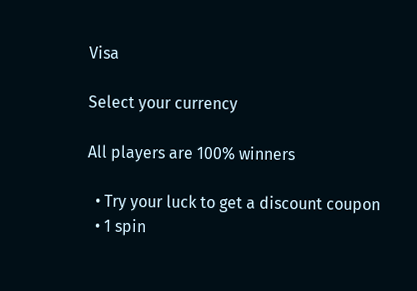Visa

Select your currency

All players are 100% winners

  • Try your luck to get a discount coupon
  • 1 spin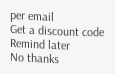per email
Get a discount code
Remind later
No thanks